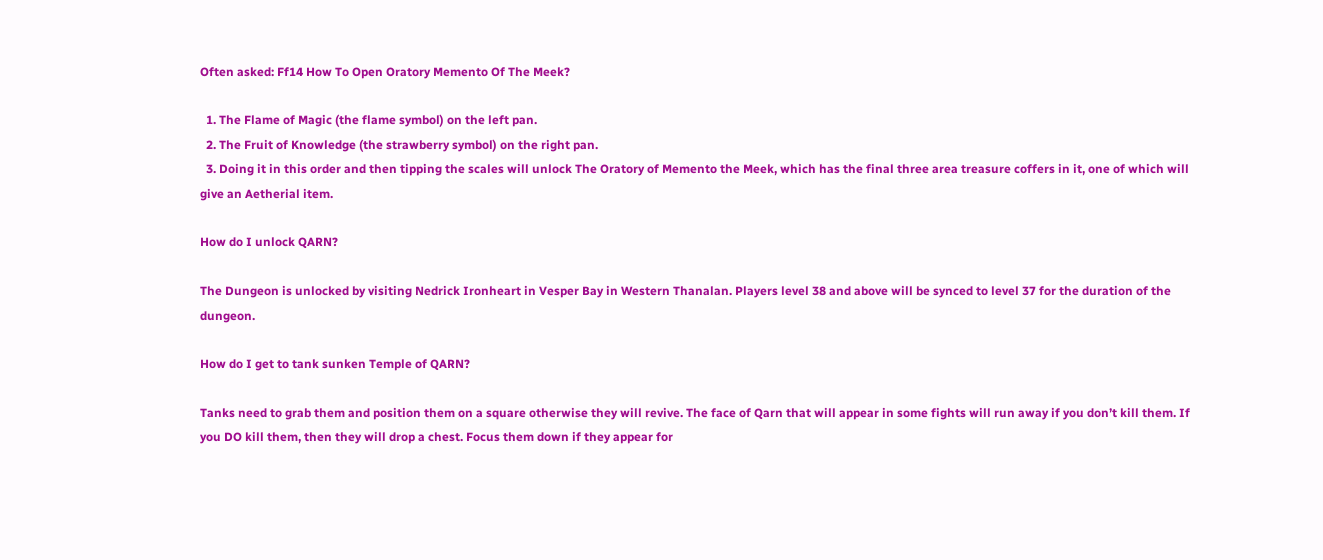Often asked: Ff14 How To Open Oratory Memento Of The Meek?

  1. The Flame of Magic (the flame symbol) on the left pan.
  2. The Fruit of Knowledge (the strawberry symbol) on the right pan.
  3. Doing it in this order and then tipping the scales will unlock The Oratory of Memento the Meek, which has the final three area treasure coffers in it, one of which will give an Aetherial item.

How do I unlock QARN?

The Dungeon is unlocked by visiting Nedrick Ironheart in Vesper Bay in Western Thanalan. Players level 38 and above will be synced to level 37 for the duration of the dungeon.

How do I get to tank sunken Temple of QARN?

Tanks need to grab them and position them on a square otherwise they will revive. The face of Qarn that will appear in some fights will run away if you don’t kill them. If you DO kill them, then they will drop a chest. Focus them down if they appear for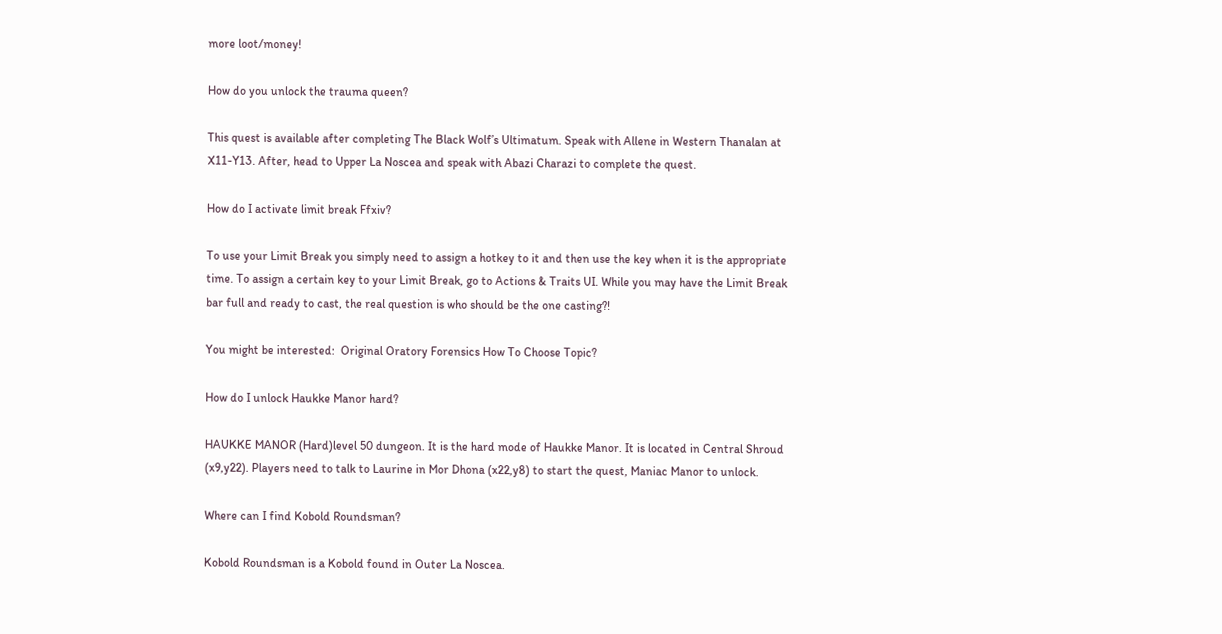more loot/money!

How do you unlock the trauma queen?

This quest is available after completing The Black Wolf’s Ultimatum. Speak with Allene in Western Thanalan at X11-Y13. After, head to Upper La Noscea and speak with Abazi Charazi to complete the quest.

How do I activate limit break Ffxiv?

To use your Limit Break you simply need to assign a hotkey to it and then use the key when it is the appropriate time. To assign a certain key to your Limit Break, go to Actions & Traits UI. While you may have the Limit Break bar full and ready to cast, the real question is who should be the one casting?!

You might be interested:  Original Oratory Forensics How To Choose Topic?

How do I unlock Haukke Manor hard?

HAUKKE MANOR (Hard)level 50 dungeon. It is the hard mode of Haukke Manor. It is located in Central Shroud (x9,y22). Players need to talk to Laurine in Mor Dhona (x22,y8) to start the quest, Maniac Manor to unlock.

Where can I find Kobold Roundsman?

Kobold Roundsman is a Kobold found in Outer La Noscea.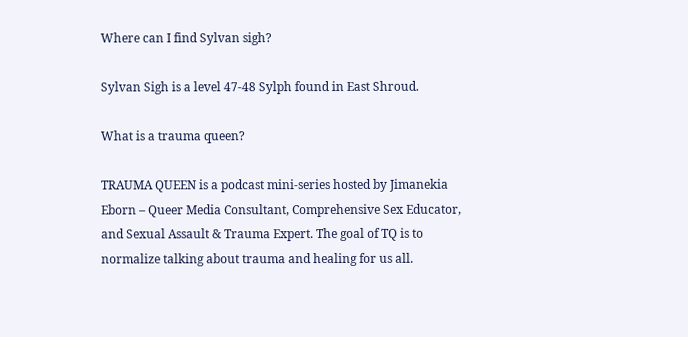Where can I find Sylvan sigh?

Sylvan Sigh is a level 47-48 Sylph found in East Shroud.

What is a trauma queen?

TRAUMA QUEEN is a podcast mini-series hosted by Jimanekia Eborn – Queer Media Consultant, Comprehensive Sex Educator, and Sexual Assault & Trauma Expert. The goal of TQ is to normalize talking about trauma and healing for us all.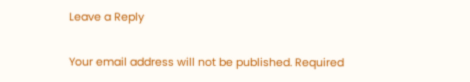Leave a Reply

Your email address will not be published. Required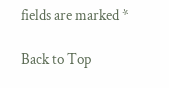fields are marked *

Back to Top